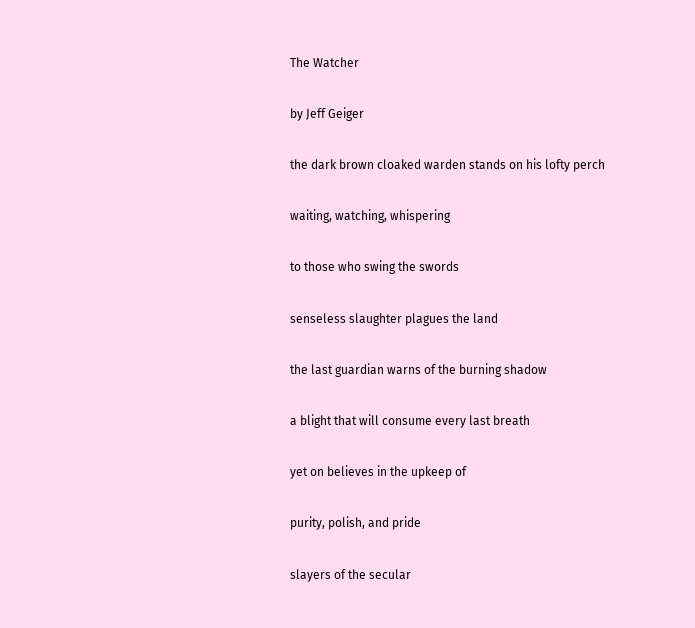The Watcher

by Jeff Geiger

the dark brown cloaked warden stands on his lofty perch

waiting, watching, whispering

to those who swing the swords

senseless slaughter plagues the land

the last guardian warns of the burning shadow

a blight that will consume every last breath

yet on believes in the upkeep of

purity, polish, and pride

slayers of the secular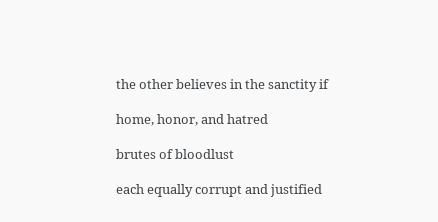the other believes in the sanctity if

home, honor, and hatred

brutes of bloodlust

each equally corrupt and justified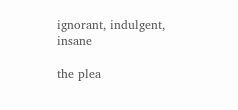ignorant, indulgent, insane

the plea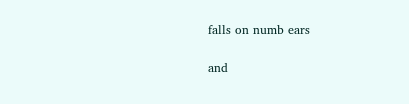falls on numb ears

and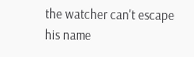the watcher can't escape his name